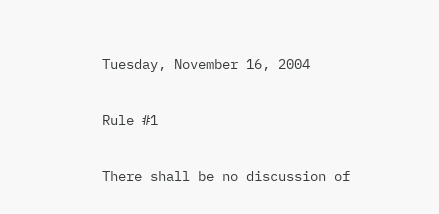Tuesday, November 16, 2004

Rule #1

There shall be no discussion of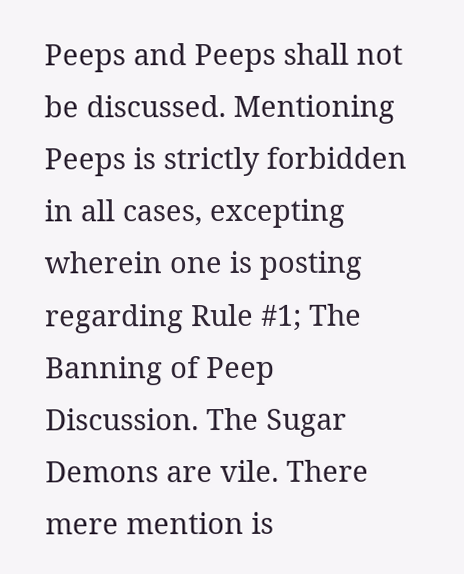Peeps and Peeps shall not be discussed. Mentioning Peeps is strictly forbidden in all cases, excepting wherein one is posting regarding Rule #1; The Banning of Peep Discussion. The Sugar Demons are vile. There mere mention is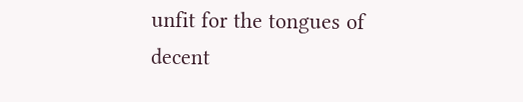unfit for the tongues of decent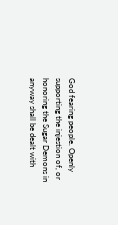God fearing people. Openly supporting the injestion of, or honoring the Sugar Demons in anyway shall be dealt with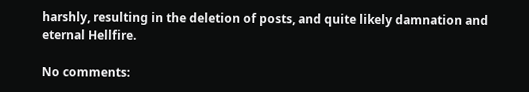harshly, resulting in the deletion of posts, and quite likely damnation and eternal Hellfire.

No comments: